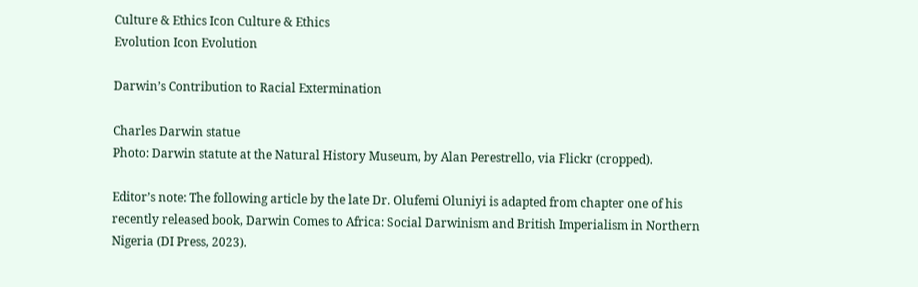Culture & Ethics Icon Culture & Ethics
Evolution Icon Evolution

Darwin’s Contribution to Racial Extermination

Charles Darwin statue
Photo: Darwin statute at the Natural History Museum, by Alan Perestrello, via Flickr (cropped).

Editor’s note: The following article by the late Dr. Olufemi Oluniyi is adapted from chapter one of his recently released book, Darwin Comes to Africa: Social Darwinism and British Imperialism in Northern Nigeria (DI Press, 2023).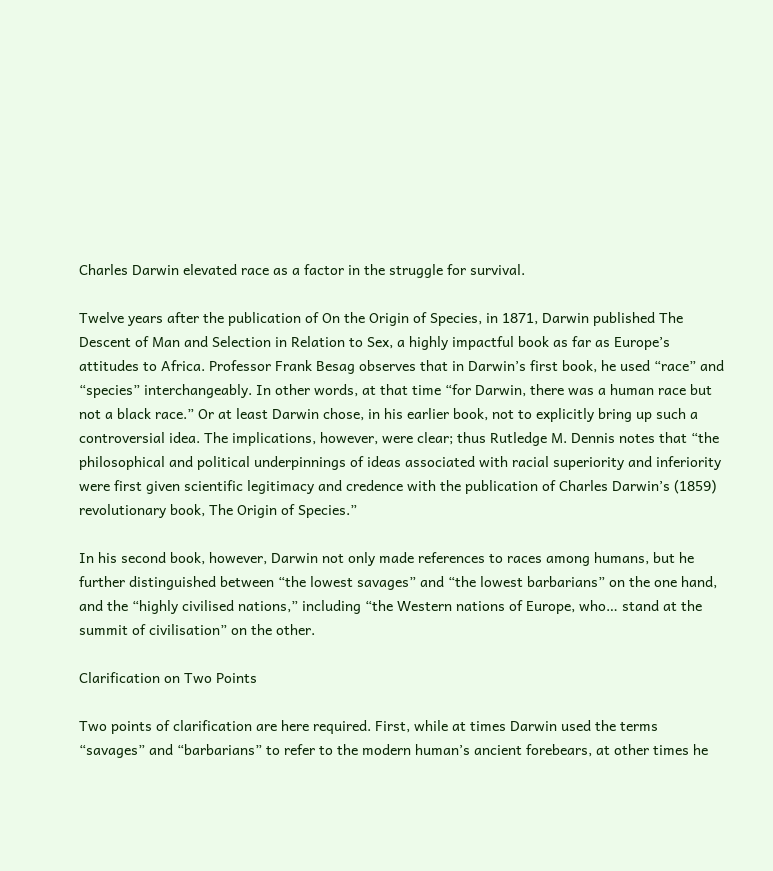Charles Darwin elevated race as a factor in the struggle for survival.

Twelve years after the publication of On the Origin of Species, in 1871, Darwin published The Descent of Man and Selection in Relation to Sex, a highly impactful book as far as Europe’s attitudes to Africa. Professor Frank Besag observes that in Darwin’s first book, he used “race” and “species” interchangeably. In other words, at that time “for Darwin, there was a human race but not a black race.” Or at least Darwin chose, in his earlier book, not to explicitly bring up such a controversial idea. The implications, however, were clear; thus Rutledge M. Dennis notes that “the philosophical and political underpinnings of ideas associated with racial superiority and inferiority were first given scientific legitimacy and credence with the publication of Charles Darwin’s (1859) revolutionary book, The Origin of Species.”

In his second book, however, Darwin not only made references to races among humans, but he further distinguished between “the lowest savages” and “the lowest barbarians” on the one hand, and the “highly civilised nations,” including “the Western nations of Europe, who… stand at the summit of civilisation” on the other.

Clarification on Two Points

Two points of clarification are here required. First, while at times Darwin used the terms “savages” and “barbarians” to refer to the modern human’s ancient forebears, at other times he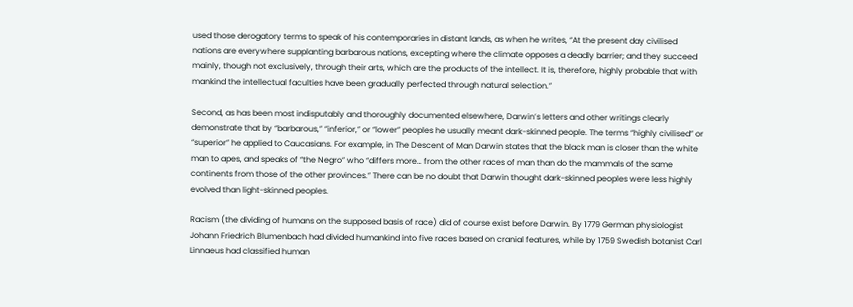used those derogatory terms to speak of his contemporaries in distant lands, as when he writes, “At the present day civilised nations are everywhere supplanting barbarous nations, excepting where the climate opposes a deadly barrier; and they succeed mainly, though not exclusively, through their arts, which are the products of the intellect. It is, therefore, highly probable that with mankind the intellectual faculties have been gradually perfected through natural selection.”

Second, as has been most indisputably and thoroughly documented elsewhere, Darwin’s letters and other writings clearly demonstrate that by “barbarous,” “inferior,” or “lower” peoples he usually meant dark-skinned people. The terms “highly civilised” or “superior” he applied to Caucasians. For example, in The Descent of Man Darwin states that the black man is closer than the white man to apes, and speaks of “the Negro” who “differs more… from the other races of man than do the mammals of the same continents from those of the other provinces.” There can be no doubt that Darwin thought dark-skinned peoples were less highly evolved than light-skinned peoples.

Racism (the dividing of humans on the supposed basis of race) did of course exist before Darwin. By 1779 German physiologist Johann Friedrich Blumenbach had divided humankind into five races based on cranial features, while by 1759 Swedish botanist Carl Linnaeus had classified human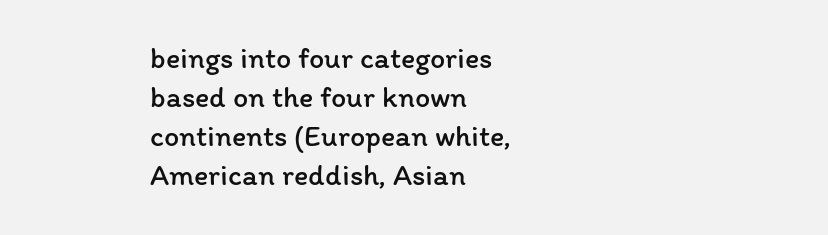beings into four categories based on the four known continents (European white, American reddish, Asian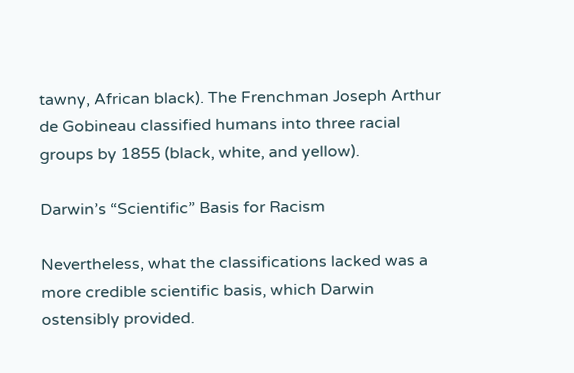tawny, African black). The Frenchman Joseph Arthur de Gobineau classified humans into three racial groups by 1855 (black, white, and yellow).

Darwin’s “Scientific” Basis for Racism

Nevertheless, what the classifications lacked was a more credible scientific basis, which Darwin ostensibly provided.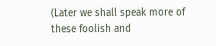(Later we shall speak more of these foolish and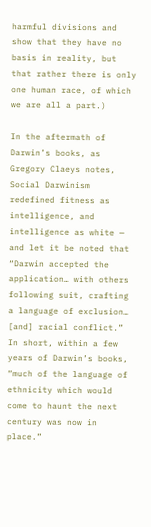harmful divisions and show that they have no basis in reality, but that rather there is only one human race, of which we are all a part.)

In the aftermath of Darwin’s books, as Gregory Claeys notes, Social Darwinism redefined fitness as intelligence, and intelligence as white — and let it be noted that “Darwin accepted the application… with others following suit, crafting a language of exclusion… [and] racial conflict.” In short, within a few years of Darwin’s books, “much of the language of ethnicity which would come to haunt the next century was now in place.”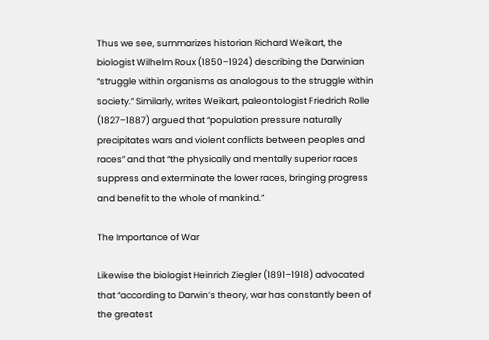Thus we see, summarizes historian Richard Weikart, the biologist Wilhelm Roux (1850–1924) describing the Darwinian “struggle within organisms as analogous to the struggle within society.” Similarly, writes Weikart, paleontologist Friedrich Rolle (1827–1887) argued that “population pressure naturally precipitates wars and violent conflicts between peoples and races” and that “the physically and mentally superior races suppress and exterminate the lower races, bringing progress and benefit to the whole of mankind.”

The Importance of War

Likewise the biologist Heinrich Ziegler (1891–1918) advocated that “according to Darwin’s theory, war has constantly been of the greatest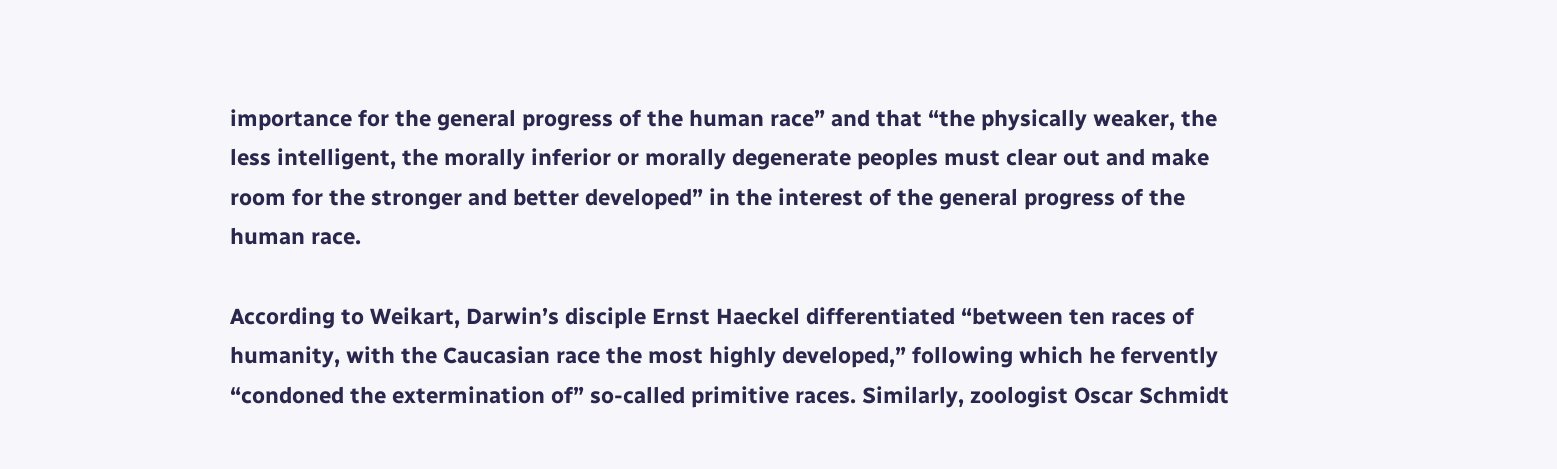importance for the general progress of the human race” and that “the physically weaker, the less intelligent, the morally inferior or morally degenerate peoples must clear out and make room for the stronger and better developed” in the interest of the general progress of the human race.

According to Weikart, Darwin’s disciple Ernst Haeckel differentiated “between ten races of humanity, with the Caucasian race the most highly developed,” following which he fervently “condoned the extermination of” so-called primitive races. Similarly, zoologist Oscar Schmidt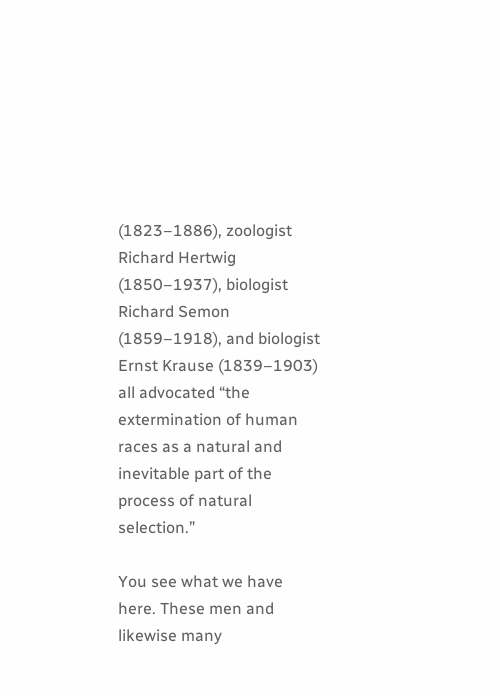(1823–1886), zoologist Richard Hertwig (1850–1937), biologist Richard Semon (1859–1918), and biologist Ernst Krause (1839–1903) all advocated “the extermination of human races as a natural and inevitable part of the process of natural selection.”

You see what we have here. These men and likewise many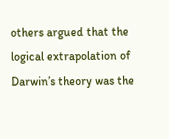others argued that the logical extrapolation of Darwin’s theory was the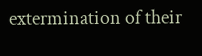extermination of their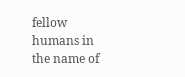fellow humans in the name of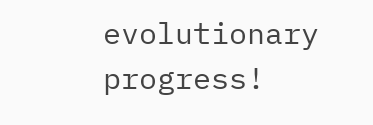evolutionary progress!